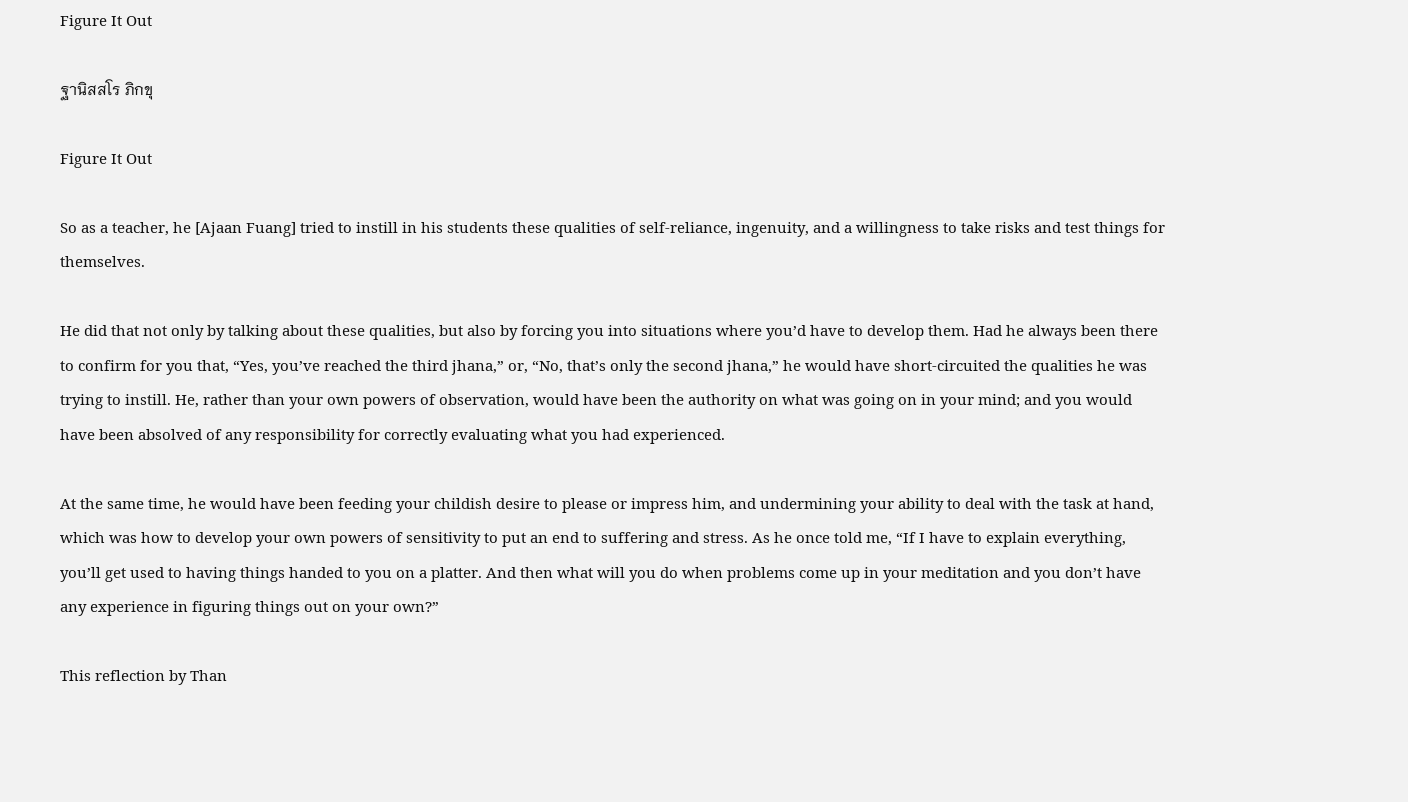Figure It Out

ฐานิสสโร ภิกขุ

Figure It Out

So as a teacher, he [Ajaan Fuang] tried to instill in his students these qualities of self-reliance, ingenuity, and a willingness to take risks and test things for themselves.

He did that not only by talking about these qualities, but also by forcing you into situations where you’d have to develop them. Had he always been there to confirm for you that, “Yes, you’ve reached the third jhana,” or, “No, that’s only the second jhana,” he would have short-circuited the qualities he was trying to instill. He, rather than your own powers of observation, would have been the authority on what was going on in your mind; and you would have been absolved of any responsibility for correctly evaluating what you had experienced.

At the same time, he would have been feeding your childish desire to please or impress him, and undermining your ability to deal with the task at hand, which was how to develop your own powers of sensitivity to put an end to suffering and stress. As he once told me, “If I have to explain everything, you’ll get used to having things handed to you on a platter. And then what will you do when problems come up in your meditation and you don’t have any experience in figuring things out on your own?”

This reflection by Than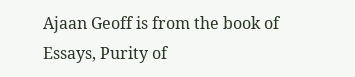Ajaan Geoff is from the book of Essays, Purity of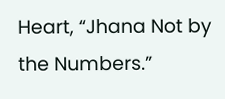Heart, “Jhana Not by the Numbers.”